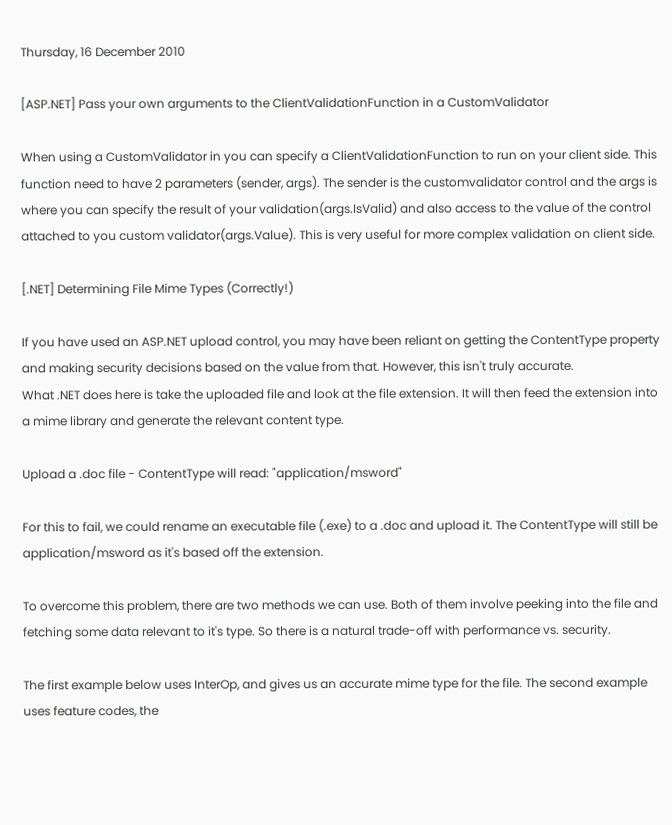Thursday, 16 December 2010

[ASP.NET] Pass your own arguments to the ClientValidationFunction in a CustomValidator

When using a CustomValidator in you can specify a ClientValidationFunction to run on your client side. This function need to have 2 parameters (sender, args). The sender is the customvalidator control and the args is where you can specify the result of your validation(args.IsValid) and also access to the value of the control attached to you custom validator(args.Value). This is very useful for more complex validation on client side.

[.NET] Determining File Mime Types (Correctly!)

If you have used an ASP.NET upload control, you may have been reliant on getting the ContentType property and making security decisions based on the value from that. However, this isn't truly accurate.
What .NET does here is take the uploaded file and look at the file extension. It will then feed the extension into a mime library and generate the relevant content type.

Upload a .doc file - ContentType will read: "application/msword"

For this to fail, we could rename an executable file (.exe) to a .doc and upload it. The ContentType will still be application/msword as it's based off the extension.

To overcome this problem, there are two methods we can use. Both of them involve peeking into the file and fetching some data relevant to it's type. So there is a natural trade-off with performance vs. security.

The first example below uses InterOp, and gives us an accurate mime type for the file. The second example uses feature codes, the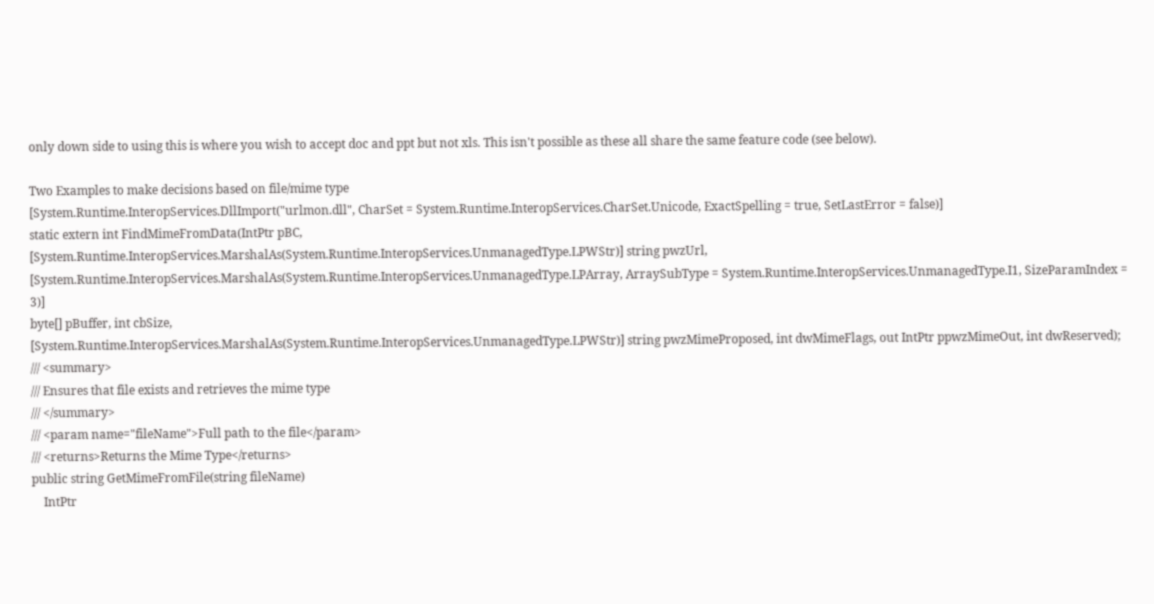only down side to using this is where you wish to accept doc and ppt but not xls. This isn't possible as these all share the same feature code (see below).

Two Examples to make decisions based on file/mime type
[System.Runtime.InteropServices.DllImport("urlmon.dll", CharSet = System.Runtime.InteropServices.CharSet.Unicode, ExactSpelling = true, SetLastError = false)]
static extern int FindMimeFromData(IntPtr pBC,
[System.Runtime.InteropServices.MarshalAs(System.Runtime.InteropServices.UnmanagedType.LPWStr)] string pwzUrl,
[System.Runtime.InteropServices.MarshalAs(System.Runtime.InteropServices.UnmanagedType.LPArray, ArraySubType = System.Runtime.InteropServices.UnmanagedType.I1, SizeParamIndex = 3)]
byte[] pBuffer, int cbSize,
[System.Runtime.InteropServices.MarshalAs(System.Runtime.InteropServices.UnmanagedType.LPWStr)] string pwzMimeProposed, int dwMimeFlags, out IntPtr ppwzMimeOut, int dwReserved);
/// <summary>
/// Ensures that file exists and retrieves the mime type
/// </summary>
/// <param name="fileName">Full path to the file</param>
/// <returns>Returns the Mime Type</returns>
public string GetMimeFromFile(string fileName)
    IntPtr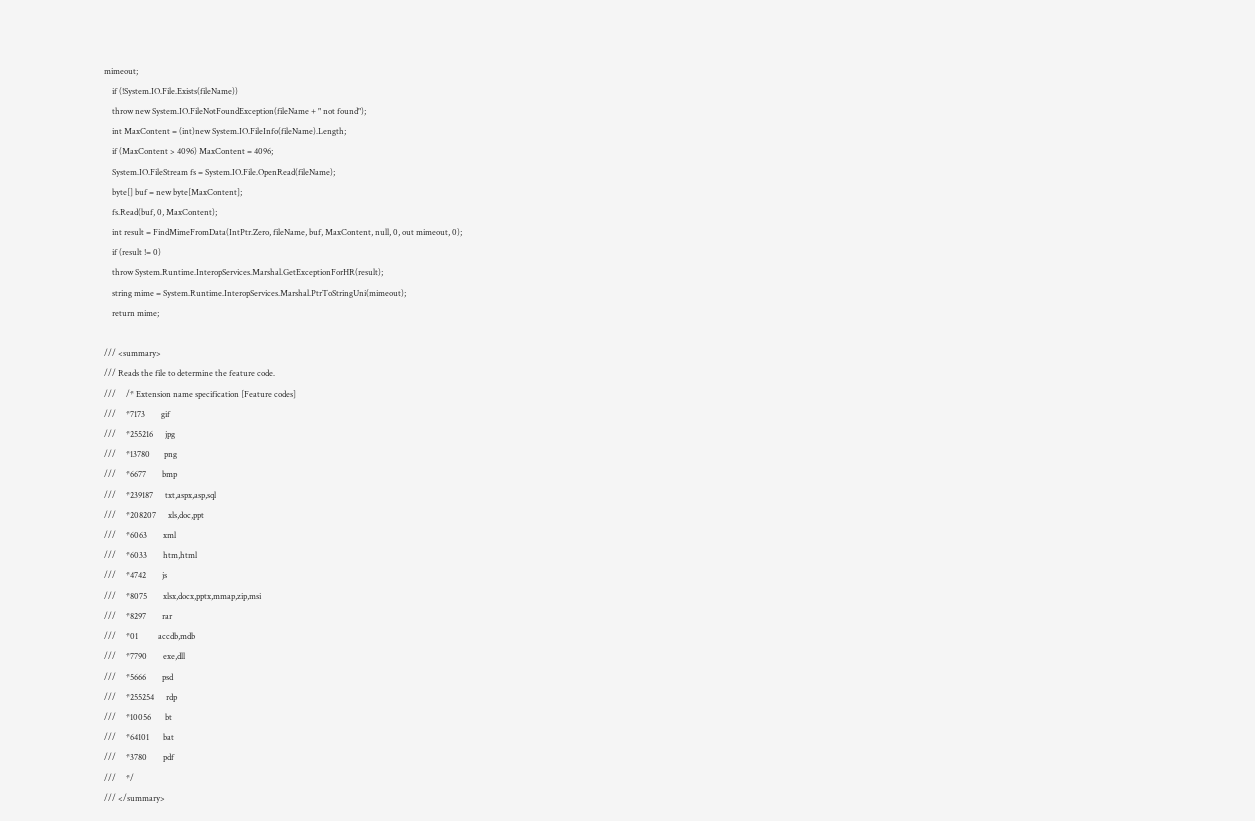mimeout;
    if (!System.IO.File.Exists(fileName))
    throw new System.IO.FileNotFoundException(fileName + " not found");
    int MaxContent = (int)new System.IO.FileInfo(fileName).Length;
    if (MaxContent > 4096) MaxContent = 4096;
    System.IO.FileStream fs = System.IO.File.OpenRead(fileName);
    byte[] buf = new byte[MaxContent];
    fs.Read(buf, 0, MaxContent);
    int result = FindMimeFromData(IntPtr.Zero, fileName, buf, MaxContent, null, 0, out mimeout, 0);
    if (result != 0)
    throw System.Runtime.InteropServices.Marshal.GetExceptionForHR(result);
    string mime = System.Runtime.InteropServices.Marshal.PtrToStringUni(mimeout);
    return mime;

/// <summary>
/// Reads the file to determine the feature code.
///     /* Extension name specification [Feature codes]
///     *7173        gif
///     *255216      jpg
///     *13780       png
///     *6677        bmp
///     *239187      txt,aspx,asp,sql
///     *208207      xls,doc,ppt
///     *6063        xml
///     *6033        htm,html
///     *4742        js
///     *8075        xlsx,docx,pptx,mmap,zip,msi
///     *8297        rar
///     *01          accdb,mdb
///     *7790        exe,dll
///     *5666        psd
///     *255254      rdp
///     *10056       bt
///     *64101       bat
///     *3780        pdf
///     */
/// </summary>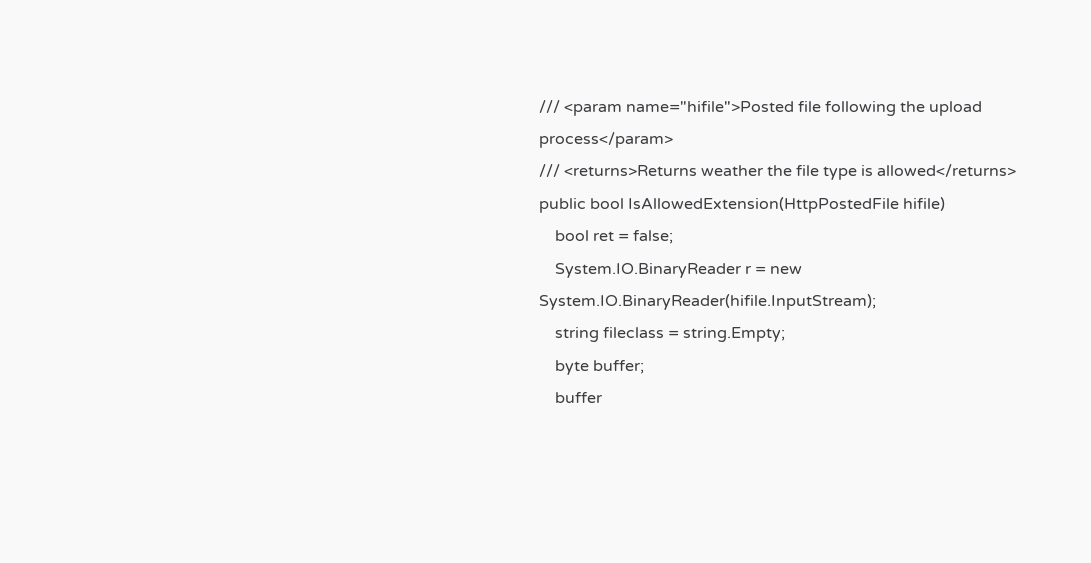/// <param name="hifile">Posted file following the upload process</param>
/// <returns>Returns weather the file type is allowed</returns>
public bool IsAllowedExtension(HttpPostedFile hifile)
    bool ret = false;
    System.IO.BinaryReader r = new System.IO.BinaryReader(hifile.InputStream);
    string fileclass = string.Empty;
    byte buffer;
    buffer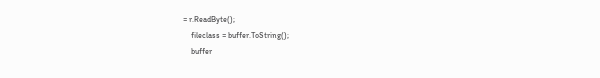= r.ReadByte();
    fileclass = buffer.ToString();
    buffer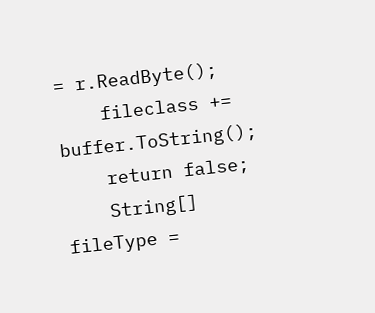= r.ReadByte();
    fileclass += buffer.ToString();
    return false;
    String[] fileType =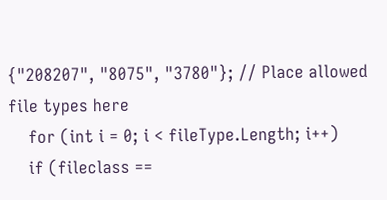{"208207", "8075", "3780"}; // Place allowed file types here
    for (int i = 0; i < fileType.Length; i++)
    if (fileclass ==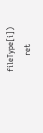fileType[i])
        ret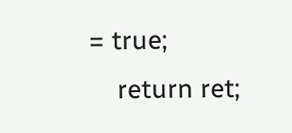= true;
    return ret;